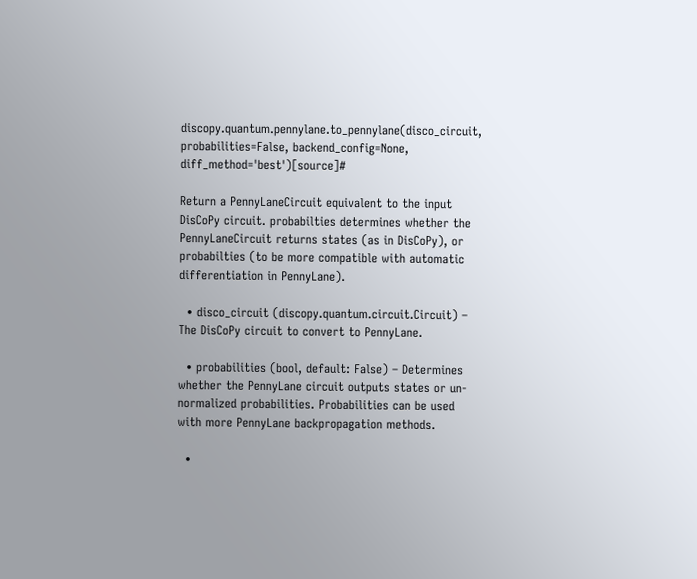discopy.quantum.pennylane.to_pennylane(disco_circuit, probabilities=False, backend_config=None, diff_method='best')[source]#

Return a PennyLaneCircuit equivalent to the input DisCoPy circuit. probabilties determines whether the PennyLaneCircuit returns states (as in DisCoPy), or probabilties (to be more compatible with automatic differentiation in PennyLane).

  • disco_circuit (discopy.quantum.circuit.Circuit) – The DisCoPy circuit to convert to PennyLane.

  • probabilities (bool, default: False) – Determines whether the PennyLane circuit outputs states or un-normalized probabilities. Probabilities can be used with more PennyLane backpropagation methods.

  •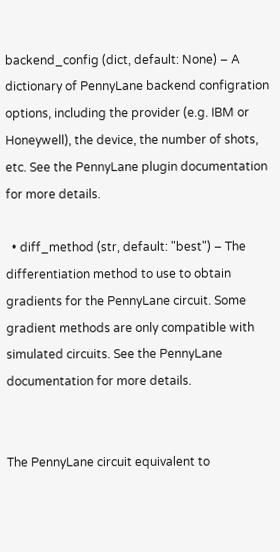backend_config (dict, default: None) – A dictionary of PennyLane backend configration options, including the provider (e.g. IBM or Honeywell), the device, the number of shots, etc. See the PennyLane plugin documentation for more details.

  • diff_method (str, default: "best") – The differentiation method to use to obtain gradients for the PennyLane circuit. Some gradient methods are only compatible with simulated circuits. See the PennyLane documentation for more details.


The PennyLane circuit equivalent to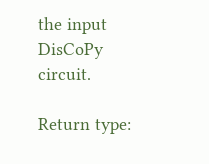the input DisCoPy circuit.

Return type: